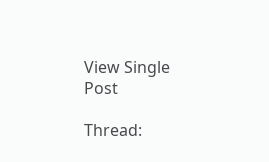View Single Post

Thread: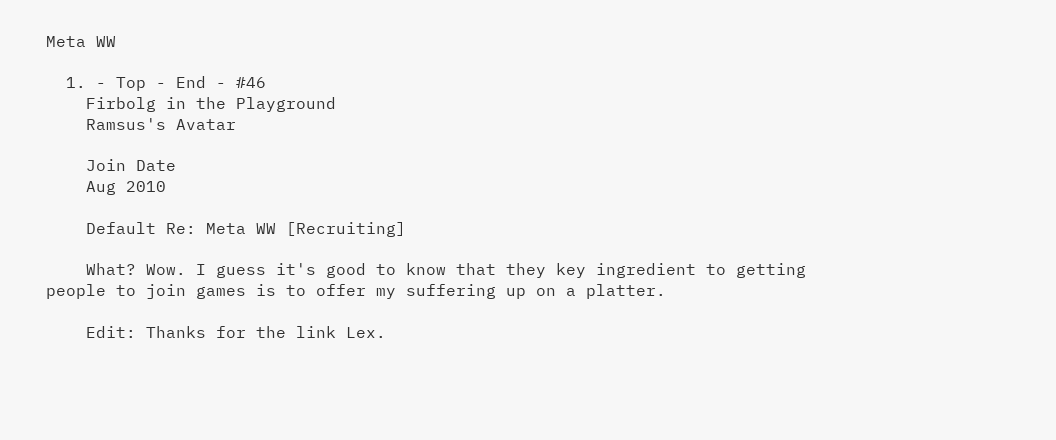Meta WW

  1. - Top - End - #46
    Firbolg in the Playground
    Ramsus's Avatar

    Join Date
    Aug 2010

    Default Re: Meta WW [Recruiting]

    What? Wow. I guess it's good to know that they key ingredient to getting people to join games is to offer my suffering up on a platter.

    Edit: Thanks for the link Lex.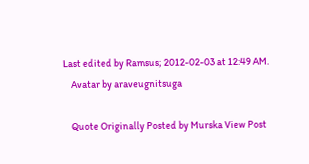Last edited by Ramsus; 2012-02-03 at 12:49 AM.
    Avatar by araveugnitsuga

    Quote Originally Posted by Murska View Post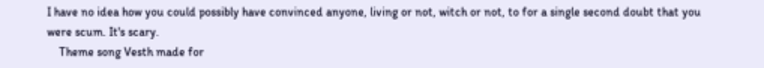I have no idea how you could possibly have convinced anyone, living or not, witch or not, to for a single second doubt that you were scum. It's scary.
    Theme song Vesth made for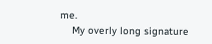me.
    My overly long signature